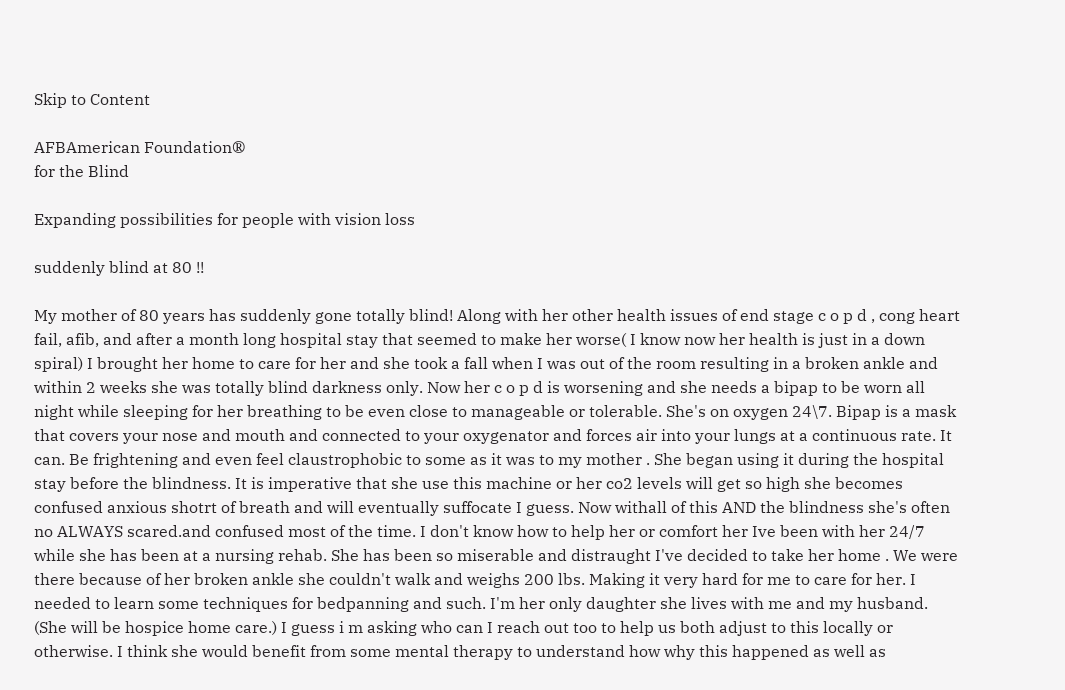Skip to Content

AFBAmerican Foundation®
for the Blind

Expanding possibilities for people with vision loss

suddenly blind at 80 !!

My mother of 80 years has suddenly gone totally blind! Along with her other health issues of end stage c o p d , cong heart fail, afib, and after a month long hospital stay that seemed to make her worse( I know now her health is just in a down spiral) I brought her home to care for her and she took a fall when I was out of the room resulting in a broken ankle and within 2 weeks she was totally blind darkness only. Now her c o p d is worsening and she needs a bipap to be worn all night while sleeping for her breathing to be even close to manageable or tolerable. She's on oxygen 24\7. Bipap is a mask that covers your nose and mouth and connected to your oxygenator and forces air into your lungs at a continuous rate. It can. Be frightening and even feel claustrophobic to some as it was to my mother . She began using it during the hospital stay before the blindness. It is imperative that she use this machine or her co2 levels will get so high she becomes confused anxious shotrt of breath and will eventually suffocate I guess. Now withall of this AND the blindness she's often no ALWAYS scared.and confused most of the time. I don't know how to help her or comfort her Ive been with her 24/7 while she has been at a nursing rehab. She has been so miserable and distraught I've decided to take her home . We were there because of her broken ankle she couldn't walk and weighs 200 lbs. Making it very hard for me to care for her. I needed to learn some techniques for bedpanning and such. I'm her only daughter she lives with me and my husband. (She will be hospice home care.) I guess i m asking who can I reach out too to help us both adjust to this locally or otherwise. I think she would benefit from some mental therapy to understand how why this happened as well as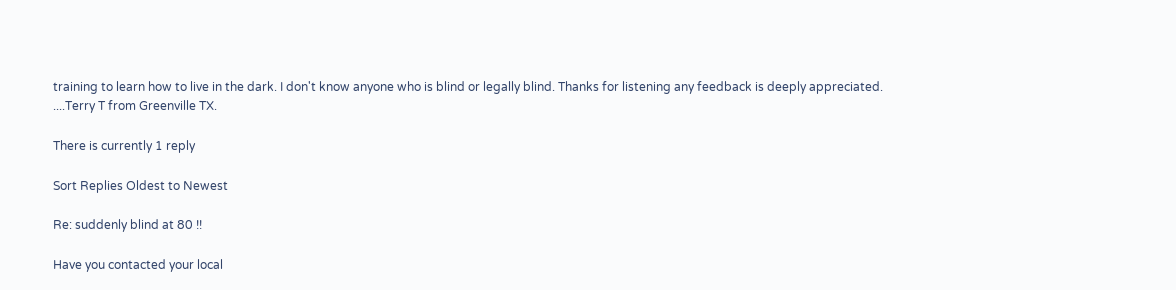training to learn how to live in the dark. I don't know anyone who is blind or legally blind. Thanks for listening any feedback is deeply appreciated. ....Terry T from Greenville TX.

There is currently 1 reply

Sort Replies Oldest to Newest

Re: suddenly blind at 80 !!

Have you contacted your local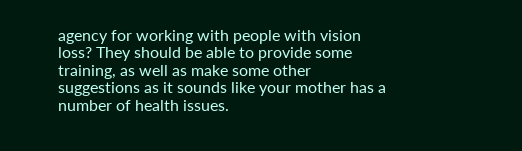agency for working with people with vision loss? They should be able to provide some training, as well as make some other suggestions as it sounds like your mother has a number of health issues.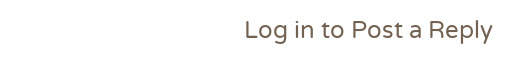Log in to Post a Reply